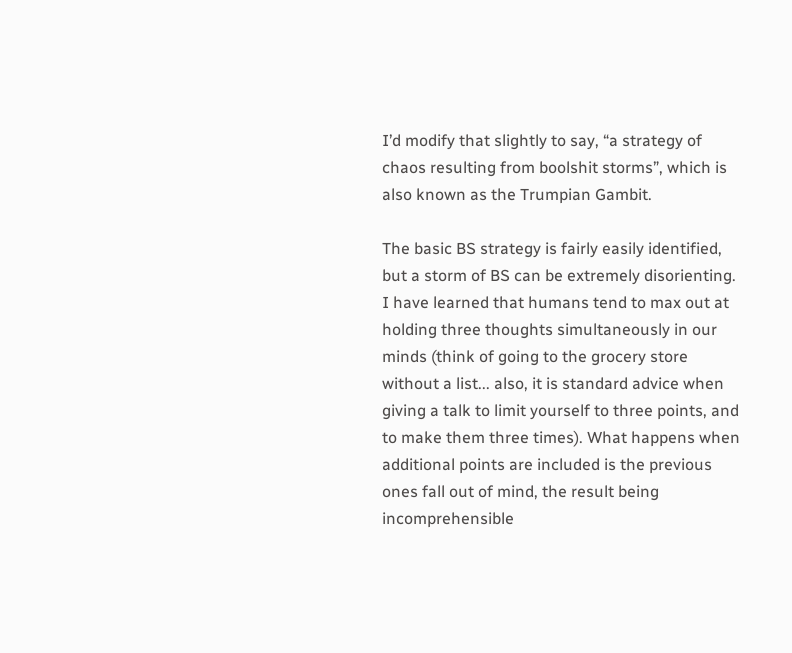I’d modify that slightly to say, “a strategy of chaos resulting from boolshit storms”, which is also known as the Trumpian Gambit.

The basic BS strategy is fairly easily identified, but a storm of BS can be extremely disorienting. I have learned that humans tend to max out at holding three thoughts simultaneously in our minds (think of going to the grocery store without a list... also, it is standard advice when giving a talk to limit yourself to three points, and to make them three times). What happens when additional points are included is the previous ones fall out of mind, the result being incomprehensible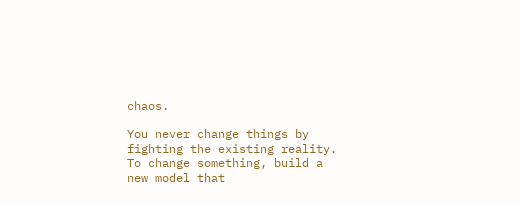chaos.

You never change things by fighting the existing reality.
To change something, build a new model that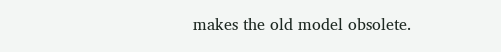makes the old model obsolete.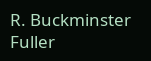R. Buckminster Fuller